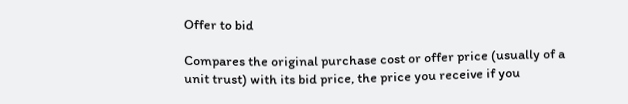Offer to bid

Compares the original purchase cost or offer price (usually of a unit trust) with its bid price, the price you receive if you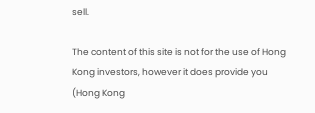sell.

The content of this site is not for the use of Hong Kong investors, however it does provide you (Hong Kong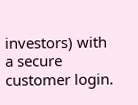investors) with a secure customer login.